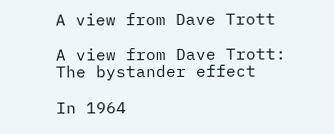A view from Dave Trott

A view from Dave Trott: The bystander effect

In 1964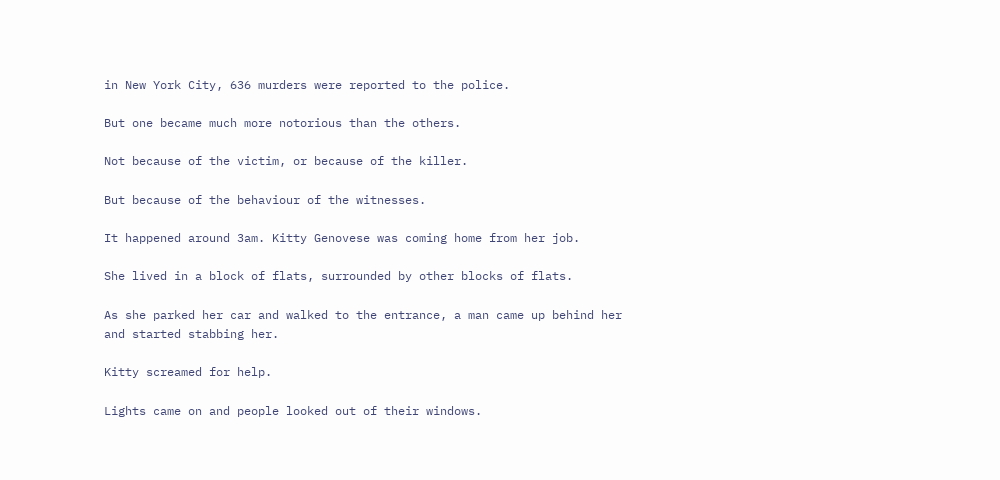in New York City, 636 murders were reported to the police.

But one became much more notorious than the others.

Not because of the victim, or because of the killer.

But because of the behaviour of the witnesses.

It happened around 3am. Kitty Genovese was coming home from her job.

She lived in a block of flats, surrounded by other blocks of flats.

As she parked her car and walked to the entrance, a man came up behind her and started stabbing her.

Kitty screamed for help.

Lights came on and people looked out of their windows.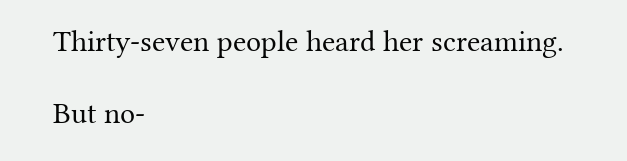Thirty-seven people heard her screaming.

But no-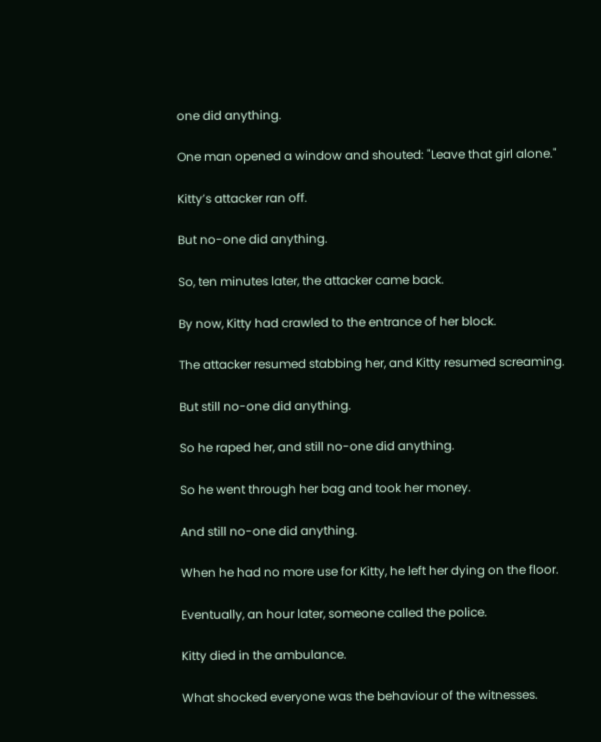one did anything.

One man opened a window and shouted: "Leave that girl alone."

Kitty’s attacker ran off.

But no-one did anything.

So, ten minutes later, the attacker came back.

By now, Kitty had crawled to the entrance of her block.

The attacker resumed stabbing her, and Kitty resumed screaming.

But still no-one did anything.

So he raped her, and still no-one did anything.

So he went through her bag and took her money.

And still no-one did anything.

When he had no more use for Kitty, he left her dying on the floor.

Eventually, an hour later, someone called the police.

Kitty died in the ambulance.

What shocked everyone was the behaviour of the witnesses.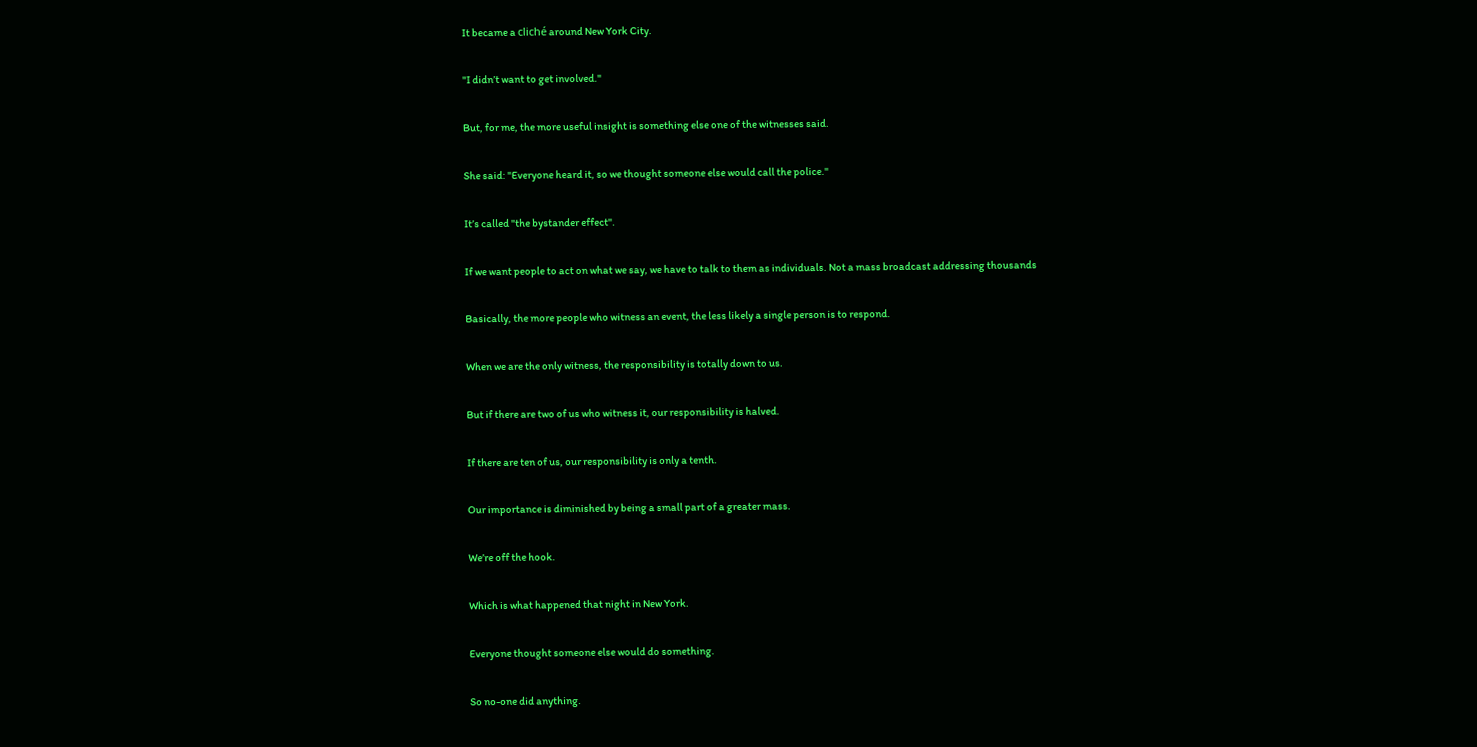It became a cliché around New York City.

"I didn’t want to get involved."

But, for me, the more useful insight is something else one of the witnesses said.

She said: "Everyone heard it, so we thought someone else would call the police."

It’s called "the bystander effect".

If we want people to act on what we say, we have to talk to them as individuals. Not a mass broadcast addressing thousands

Basically, the more people who witness an event, the less likely a single person is to respond.

When we are the only witness, the responsibility is totally down to us.

But if there are two of us who witness it, our responsibility is halved.

If there are ten of us, our responsibility is only a tenth.

Our importance is diminished by being a small part of a greater mass.

We’re off the hook.

Which is what happened that night in New York.

Everyone thought someone else would do something.

So no-one did anything.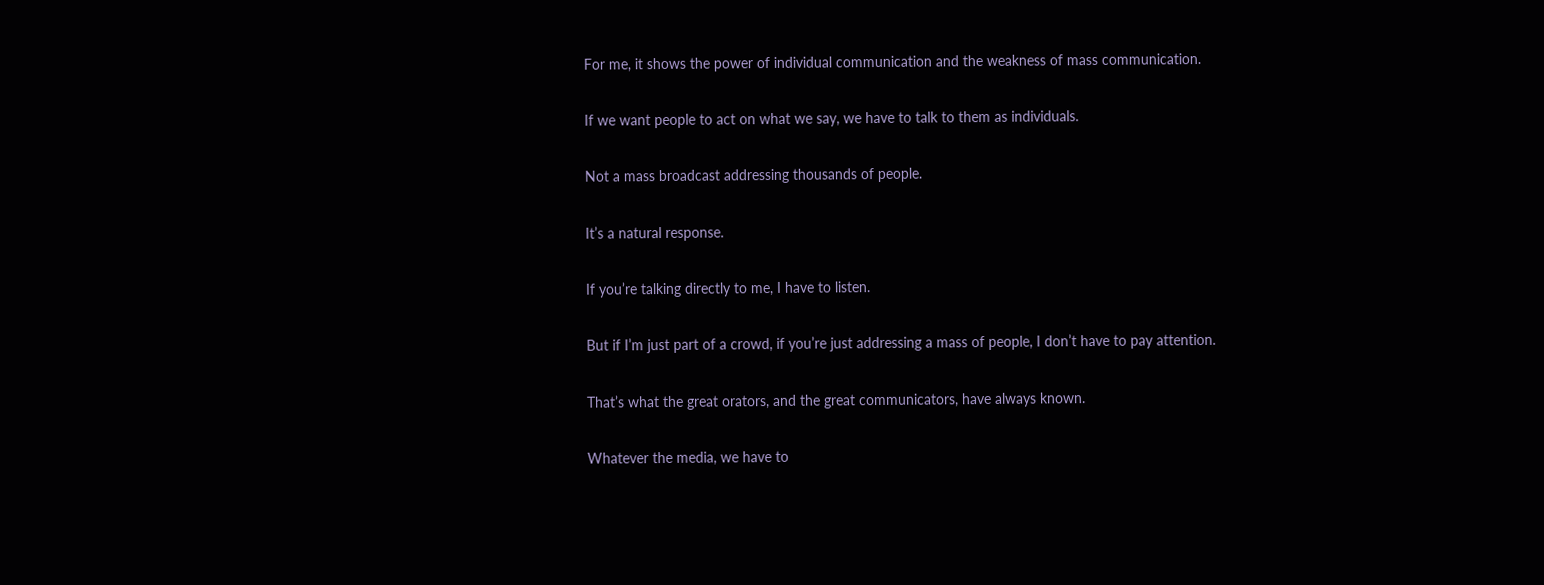For me, it shows the power of individual communication and the weakness of mass communication.

If we want people to act on what we say, we have to talk to them as individuals.

Not a mass broadcast addressing thousands of people.

It’s a natural response.

If you’re talking directly to me, I have to listen.

But if I’m just part of a crowd, if you’re just addressing a mass of people, I don’t have to pay attention.

That’s what the great orators, and the great communicators, have always known.

Whatever the media, we have to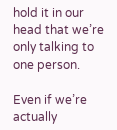hold it in our head that we’re only talking to one person.

Even if we’re actually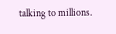talking to millions.